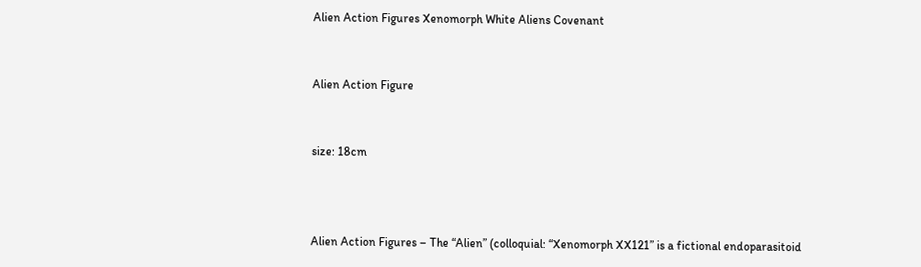Alien Action Figures Xenomorph White Aliens Covenant


Alien Action Figure


size: 18cm



Alien Action Figures – The “Alien” (colloquial: “Xenomorph XX121” is a fictional endoparasitoid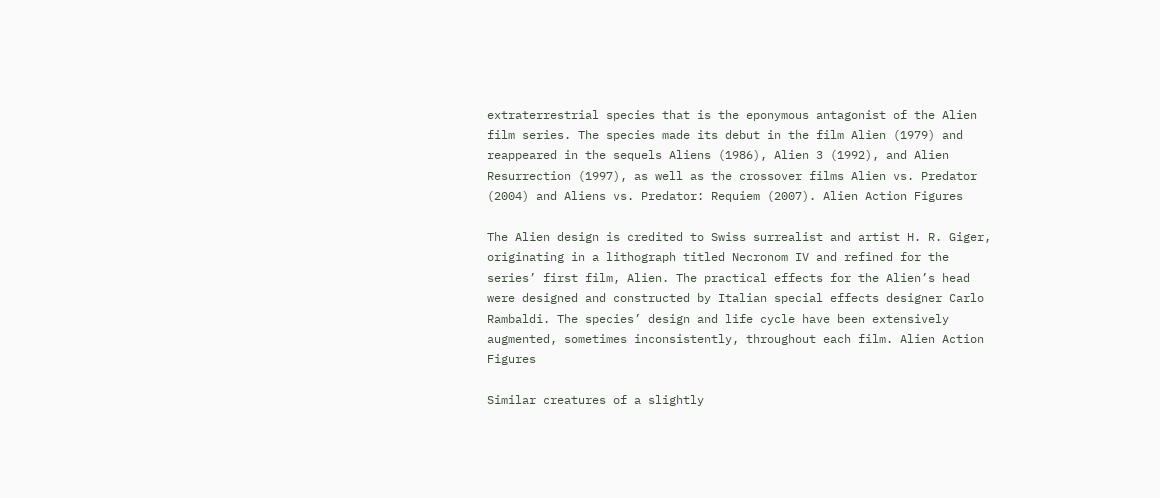extraterrestrial species that is the eponymous antagonist of the Alien film series. The species made its debut in the film Alien (1979) and reappeared in the sequels Aliens (1986), Alien 3 (1992), and Alien Resurrection (1997), as well as the crossover films Alien vs. Predator (2004) and Aliens vs. Predator: Requiem (2007). Alien Action Figures

The Alien design is credited to Swiss surrealist and artist H. R. Giger, originating in a lithograph titled Necronom IV and refined for the series’ first film, Alien. The practical effects for the Alien’s head were designed and constructed by Italian special effects designer Carlo Rambaldi. The species’ design and life cycle have been extensively augmented, sometimes inconsistently, throughout each film. Alien Action Figures

Similar creatures of a slightly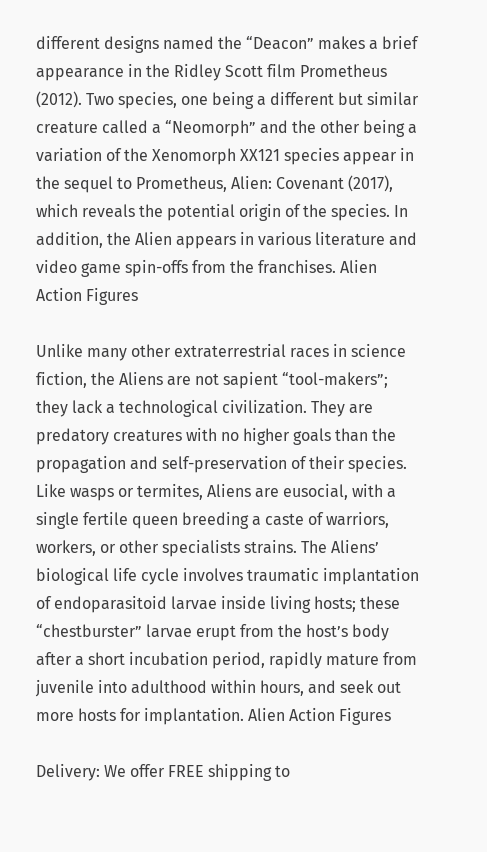different designs named the “Deacon” makes a brief appearance in the Ridley Scott film Prometheus (2012). Two species, one being a different but similar creature called a “Neomorph” and the other being a variation of the Xenomorph XX121 species appear in the sequel to Prometheus, Alien: Covenant (2017), which reveals the potential origin of the species. In addition, the Alien appears in various literature and video game spin-offs from the franchises. Alien Action Figures

Unlike many other extraterrestrial races in science fiction, the Aliens are not sapient “tool-makers”; they lack a technological civilization. They are predatory creatures with no higher goals than the propagation and self-preservation of their species. Like wasps or termites, Aliens are eusocial, with a single fertile queen breeding a caste of warriors, workers, or other specialists strains. The Aliens’ biological life cycle involves traumatic implantation of endoparasitoid larvae inside living hosts; these “chestburster” larvae erupt from the host’s body after a short incubation period, rapidly mature from juvenile into adulthood within hours, and seek out more hosts for implantation. Alien Action Figures

Delivery: We offer FREE shipping to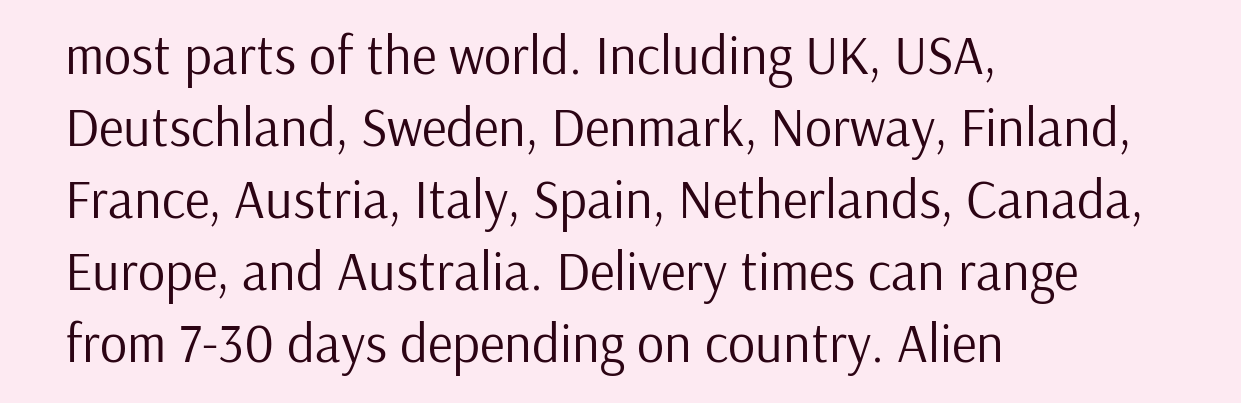most parts of the world. Including UK, USA, Deutschland, Sweden, Denmark, Norway, Finland, France, Austria, Italy, Spain, Netherlands, Canada, Europe, and Australia. Delivery times can range from 7-30 days depending on country. Alien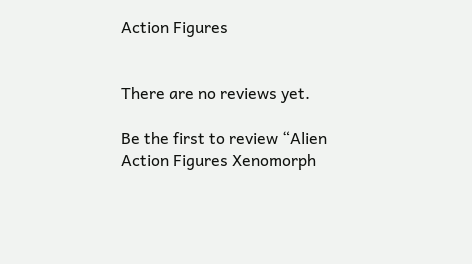Action Figures


There are no reviews yet.

Be the first to review “Alien Action Figures Xenomorph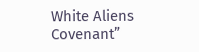White Aliens Covenant”